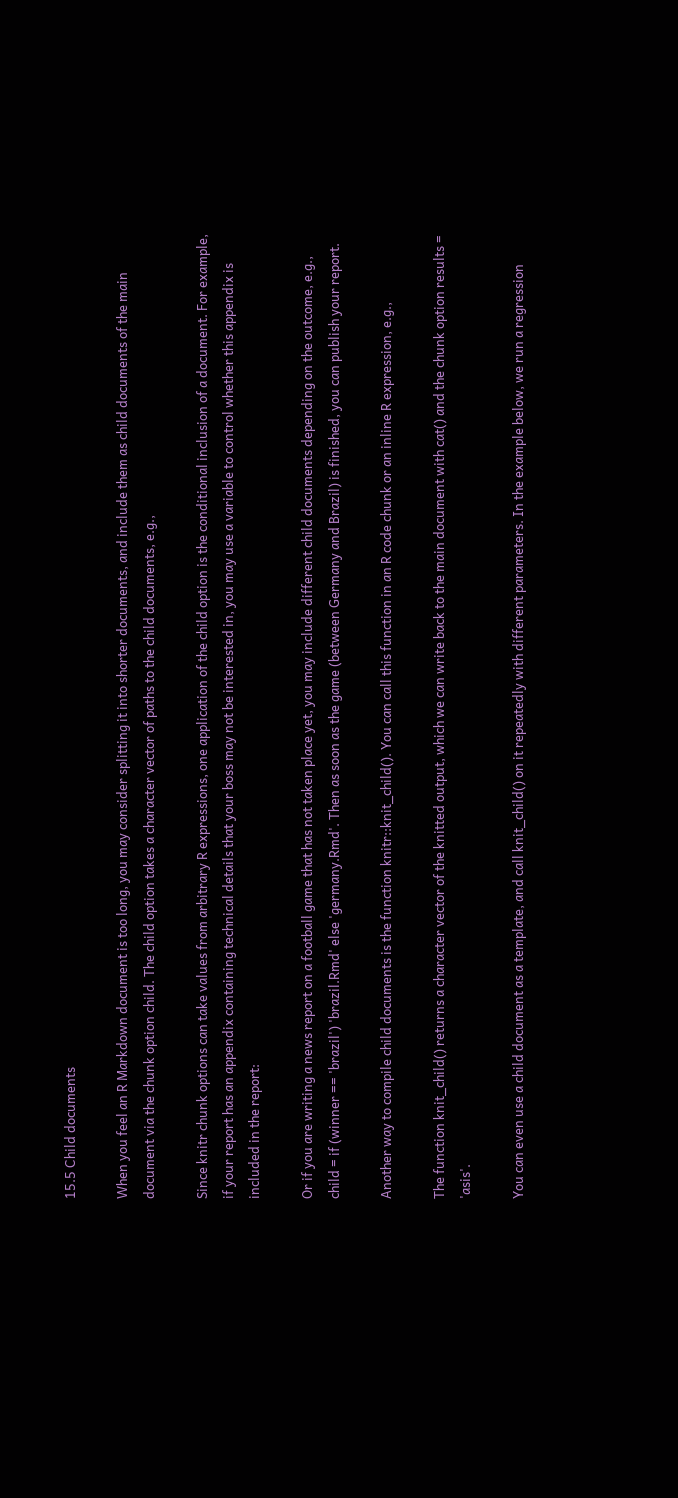15.5 Child documents

When you feel an R Markdown document is too long, you may consider splitting it into shorter documents, and include them as child documents of the main document via the chunk option child. The child option takes a character vector of paths to the child documents, e.g.,

Since knitr chunk options can take values from arbitrary R expressions, one application of the child option is the conditional inclusion of a document. For example, if your report has an appendix containing technical details that your boss may not be interested in, you may use a variable to control whether this appendix is included in the report:

Or if you are writing a news report on a football game that has not taken place yet, you may include different child documents depending on the outcome, e.g., child = if (winner == 'brazil') 'brazil.Rmd' else 'germany.Rmd'. Then as soon as the game (between Germany and Brazil) is finished, you can publish your report.

Another way to compile child documents is the function knitr::knit_child(). You can call this function in an R code chunk or an inline R expression, e.g.,

The function knit_child() returns a character vector of the knitted output, which we can write back to the main document with cat() and the chunk option results = 'asis'.

You can even use a child document as a template, and call knit_child() on it repeatedly with different parameters. In the example below, we run a regression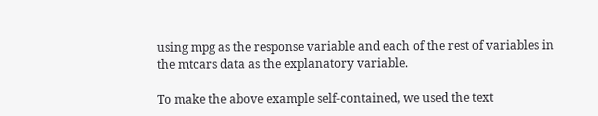using mpg as the response variable and each of the rest of variables in the mtcars data as the explanatory variable.

To make the above example self-contained, we used the text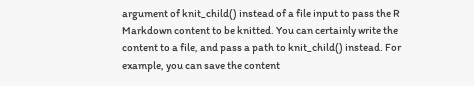argument of knit_child() instead of a file input to pass the R Markdown content to be knitted. You can certainly write the content to a file, and pass a path to knit_child() instead. For example, you can save the content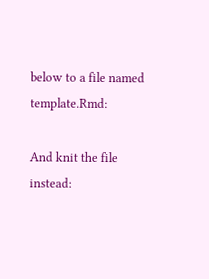below to a file named template.Rmd:

And knit the file instead: